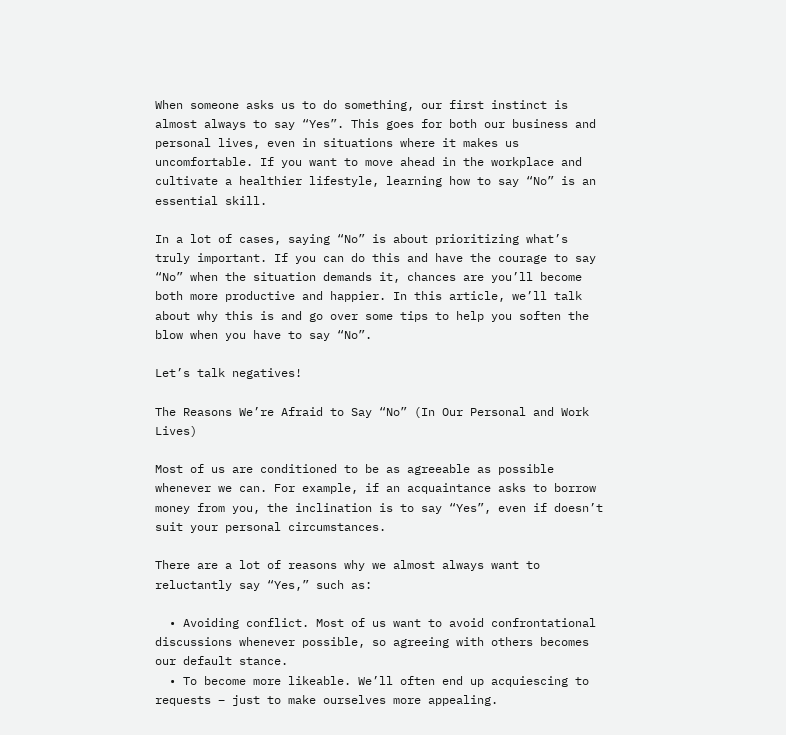When someone asks us to do something, our first instinct is almost always to say “Yes”. This goes for both our business and personal lives, even in situations where it makes us uncomfortable. If you want to move ahead in the workplace and cultivate a healthier lifestyle, learning how to say “No” is an essential skill.

In a lot of cases, saying “No” is about prioritizing what’s truly important. If you can do this and have the courage to say “No” when the situation demands it, chances are you’ll become both more productive and happier. In this article, we’ll talk about why this is and go over some tips to help you soften the blow when you have to say “No”.

Let’s talk negatives!

The Reasons We’re Afraid to Say “No” (In Our Personal and Work Lives)

Most of us are conditioned to be as agreeable as possible whenever we can. For example, if an acquaintance asks to borrow money from you, the inclination is to say “Yes”, even if doesn’t suit your personal circumstances.

There are a lot of reasons why we almost always want to reluctantly say “Yes,” such as:

  • Avoiding conflict. Most of us want to avoid confrontational discussions whenever possible, so agreeing with others becomes our default stance.
  • To become more likeable. We’ll often end up acquiescing to requests – just to make ourselves more appealing.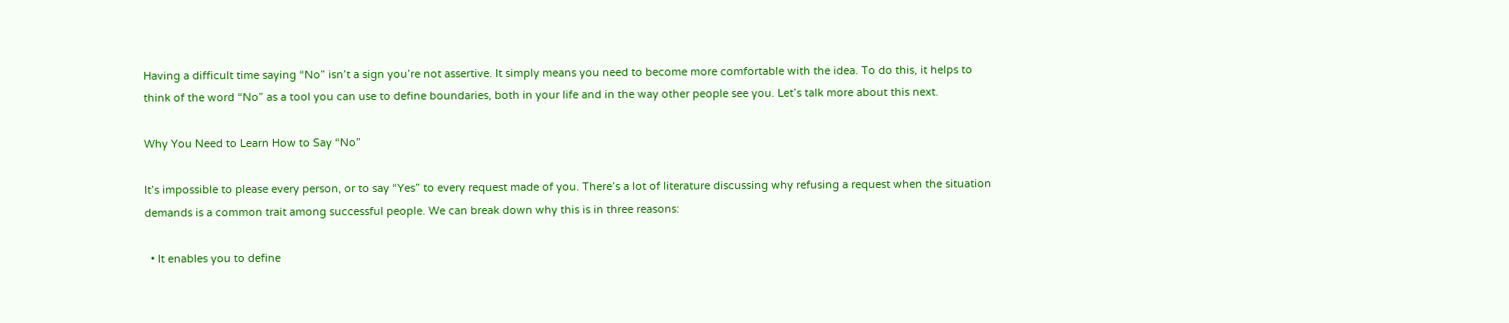Having a difficult time saying “No” isn’t a sign you’re not assertive. It simply means you need to become more comfortable with the idea. To do this, it helps to think of the word “No” as a tool you can use to define boundaries, both in your life and in the way other people see you. Let’s talk more about this next.

Why You Need to Learn How to Say “No”

It’s impossible to please every person, or to say “Yes” to every request made of you. There’s a lot of literature discussing why refusing a request when the situation demands is a common trait among successful people. We can break down why this is in three reasons:

  • It enables you to define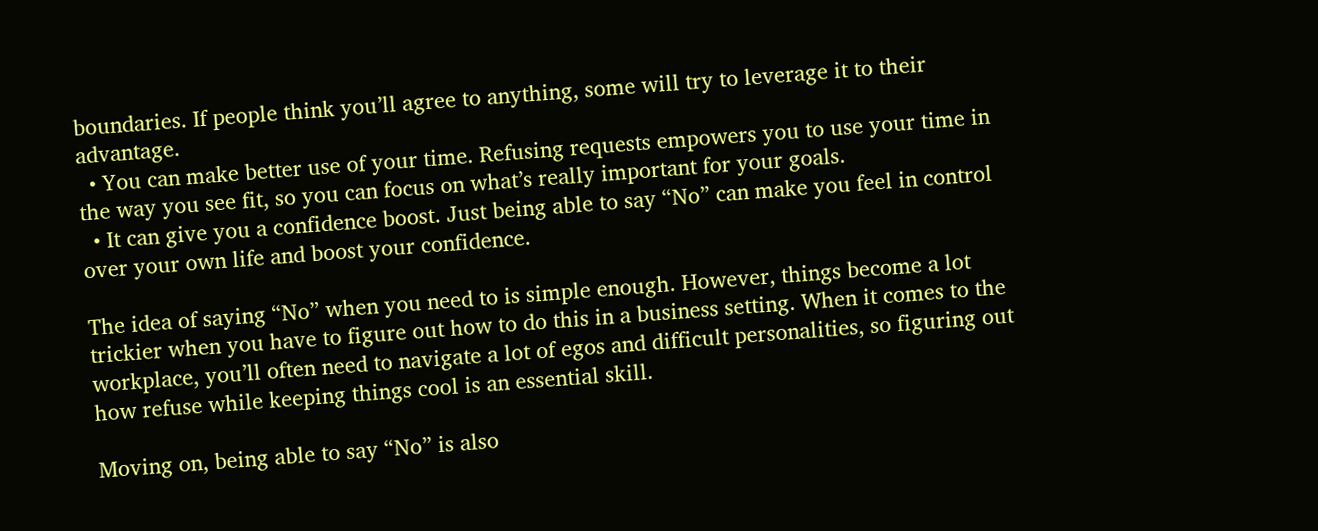boundaries. If people think you’ll agree to anything, some will try to leverage it to their advantage.
  • You can make better use of your time. Refusing requests empowers you to use your time in the way you see fit, so you can focus on what’s really important for your goals.
  • It can give you a confidence boost. Just being able to say “No” can make you feel in control over your own life and boost your confidence.

The idea of saying “No” when you need to is simple enough. However, things become a lot trickier when you have to figure out how to do this in a business setting. When it comes to the workplace, you’ll often need to navigate a lot of egos and difficult personalities, so figuring out how refuse while keeping things cool is an essential skill.

Moving on, being able to say “No” is also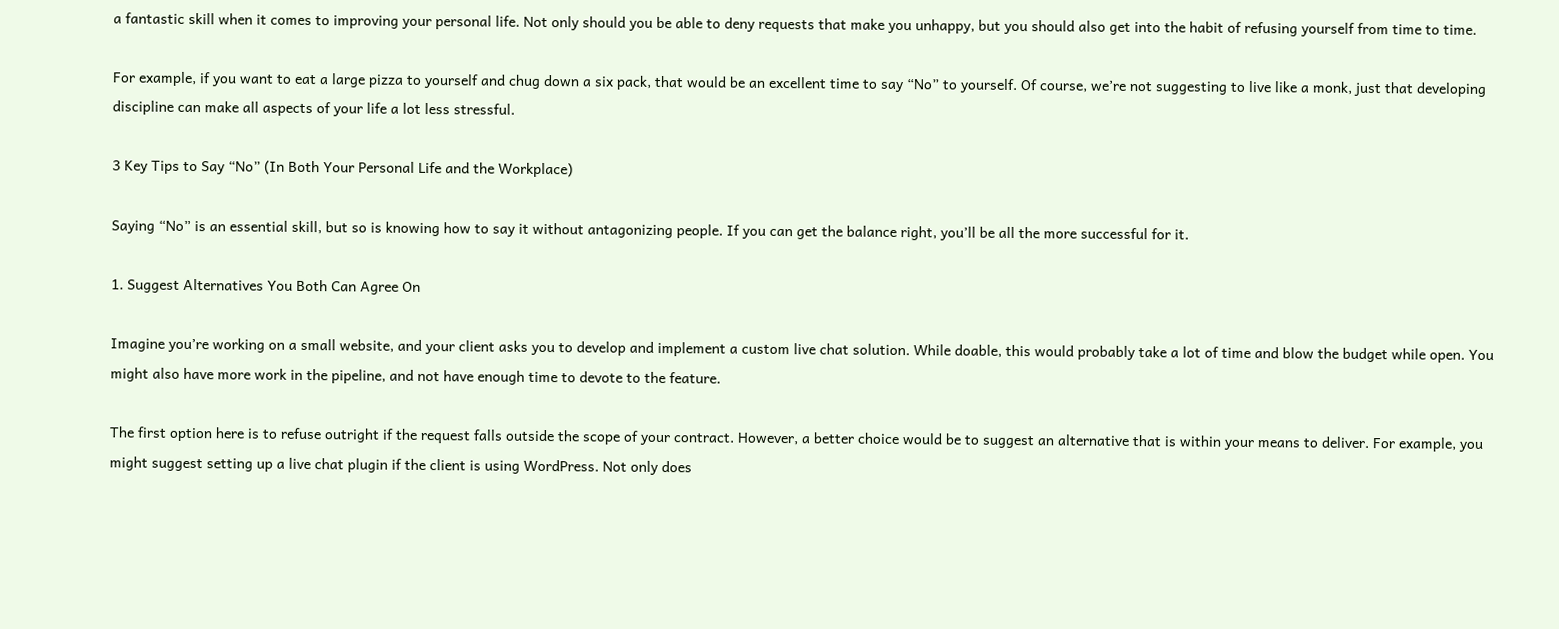a fantastic skill when it comes to improving your personal life. Not only should you be able to deny requests that make you unhappy, but you should also get into the habit of refusing yourself from time to time.

For example, if you want to eat a large pizza to yourself and chug down a six pack, that would be an excellent time to say “No” to yourself. Of course, we’re not suggesting to live like a monk, just that developing discipline can make all aspects of your life a lot less stressful.

3 Key Tips to Say “No” (In Both Your Personal Life and the Workplace)

Saying “No” is an essential skill, but so is knowing how to say it without antagonizing people. If you can get the balance right, you’ll be all the more successful for it.

1. Suggest Alternatives You Both Can Agree On

Imagine you’re working on a small website, and your client asks you to develop and implement a custom live chat solution. While doable, this would probably take a lot of time and blow the budget while open. You might also have more work in the pipeline, and not have enough time to devote to the feature.

The first option here is to refuse outright if the request falls outside the scope of your contract. However, a better choice would be to suggest an alternative that is within your means to deliver. For example, you might suggest setting up a live chat plugin if the client is using WordPress. Not only does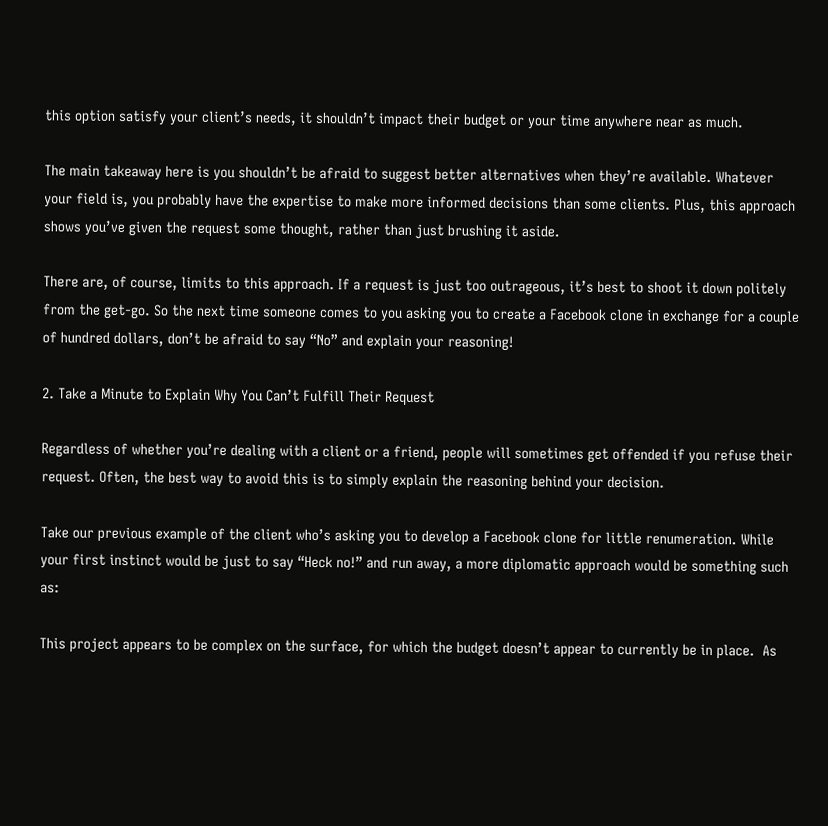this option satisfy your client’s needs, it shouldn’t impact their budget or your time anywhere near as much.

The main takeaway here is you shouldn’t be afraid to suggest better alternatives when they’re available. Whatever your field is, you probably have the expertise to make more informed decisions than some clients. Plus, this approach shows you’ve given the request some thought, rather than just brushing it aside.

There are, of course, limits to this approach. If a request is just too outrageous, it’s best to shoot it down politely from the get-go. So the next time someone comes to you asking you to create a Facebook clone in exchange for a couple of hundred dollars, don’t be afraid to say “No” and explain your reasoning!

2. Take a Minute to Explain Why You Can’t Fulfill Their Request

Regardless of whether you’re dealing with a client or a friend, people will sometimes get offended if you refuse their request. Often, the best way to avoid this is to simply explain the reasoning behind your decision.

Take our previous example of the client who’s asking you to develop a Facebook clone for little renumeration. While your first instinct would be just to say “Heck no!” and run away, a more diplomatic approach would be something such as:

This project appears to be complex on the surface, for which the budget doesn’t appear to currently be in place.  As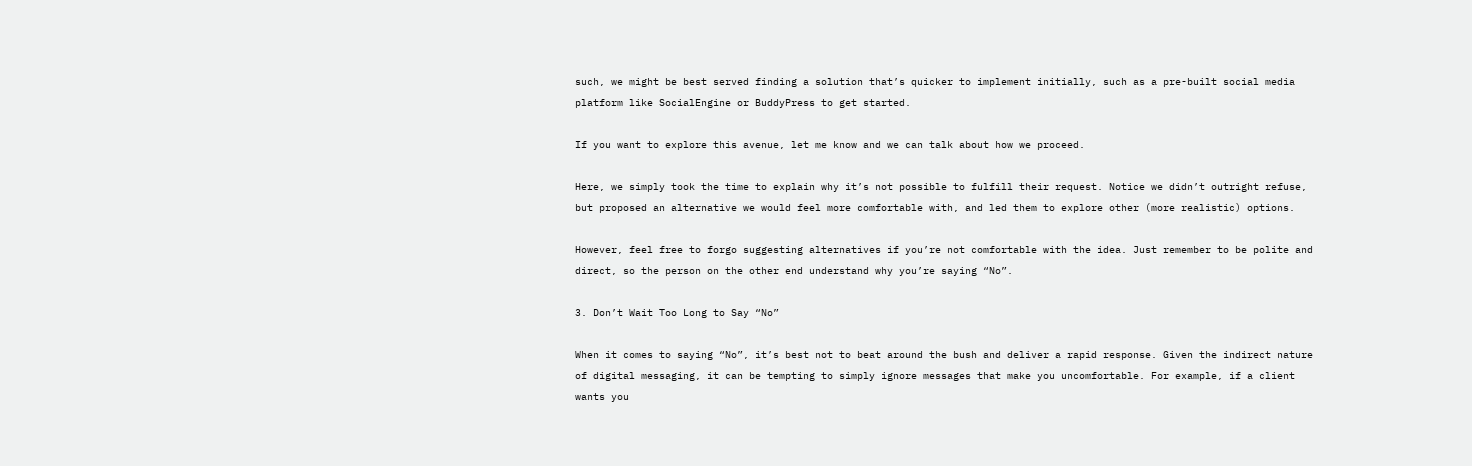such, we might be best served finding a solution that’s quicker to implement initially, such as a pre-built social media platform like SocialEngine or BuddyPress to get started.

If you want to explore this avenue, let me know and we can talk about how we proceed.

Here, we simply took the time to explain why it’s not possible to fulfill their request. Notice we didn’t outright refuse, but proposed an alternative we would feel more comfortable with, and led them to explore other (more realistic) options.

However, feel free to forgo suggesting alternatives if you’re not comfortable with the idea. Just remember to be polite and direct, so the person on the other end understand why you’re saying “No”.

3. Don’t Wait Too Long to Say “No”

When it comes to saying “No”, it’s best not to beat around the bush and deliver a rapid response. Given the indirect nature of digital messaging, it can be tempting to simply ignore messages that make you uncomfortable. For example, if a client wants you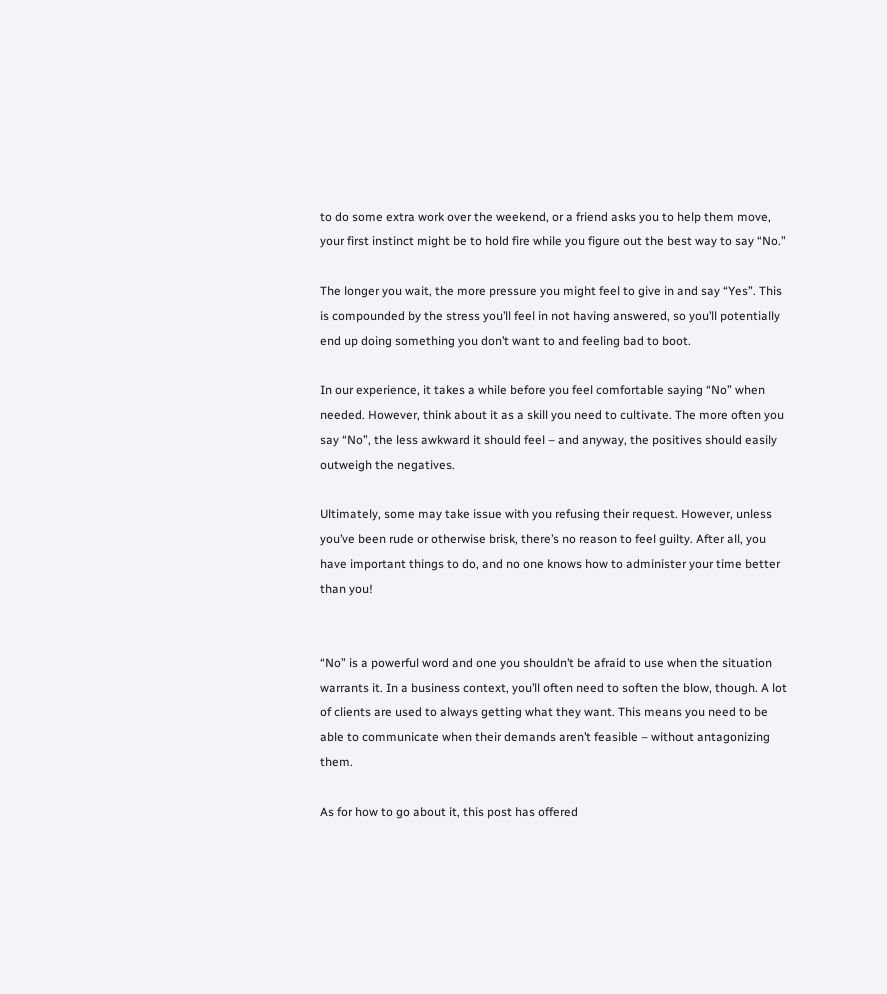to do some extra work over the weekend, or a friend asks you to help them move, your first instinct might be to hold fire while you figure out the best way to say “No.”

The longer you wait, the more pressure you might feel to give in and say “Yes”. This is compounded by the stress you’ll feel in not having answered, so you’ll potentially end up doing something you don’t want to and feeling bad to boot.

In our experience, it takes a while before you feel comfortable saying “No” when needed. However, think about it as a skill you need to cultivate. The more often you say “No”, the less awkward it should feel – and anyway, the positives should easily outweigh the negatives.

Ultimately, some may take issue with you refusing their request. However, unless you’ve been rude or otherwise brisk, there’s no reason to feel guilty. After all, you have important things to do, and no one knows how to administer your time better than you!


“No” is a powerful word and one you shouldn’t be afraid to use when the situation warrants it. In a business context, you’ll often need to soften the blow, though. A lot of clients are used to always getting what they want. This means you need to be able to communicate when their demands aren’t feasible – without antagonizing them.

As for how to go about it, this post has offered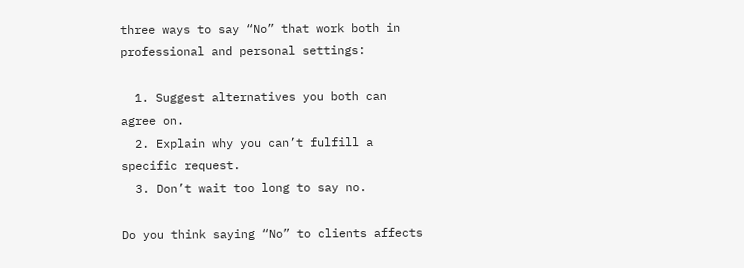three ways to say “No” that work both in professional and personal settings:

  1. Suggest alternatives you both can agree on.
  2. Explain why you can’t fulfill a specific request.
  3. Don’t wait too long to say no.

Do you think saying “No” to clients affects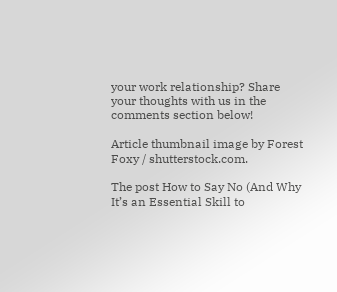your work relationship? Share your thoughts with us in the comments section below!

Article thumbnail image by Forest Foxy / shutterstock.com.

The post How to Say No (And Why It’s an Essential Skill to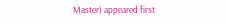Master) appeared first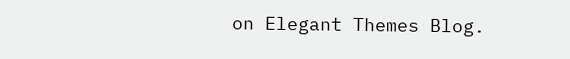on Elegant Themes Blog.